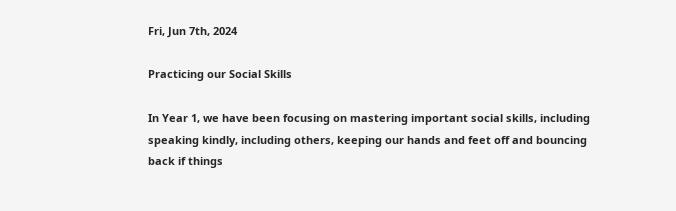Fri, Jun 7th, 2024

Practicing our Social Skills

In Year 1, we have been focusing on mastering important social skills, including speaking kindly, including others, keeping our hands and feet off and bouncing back if things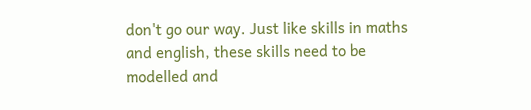don't go our way. Just like skills in maths and english, these skills need to be modelled and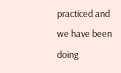practiced and we have been doing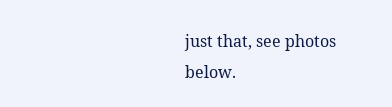just that, see photos below.